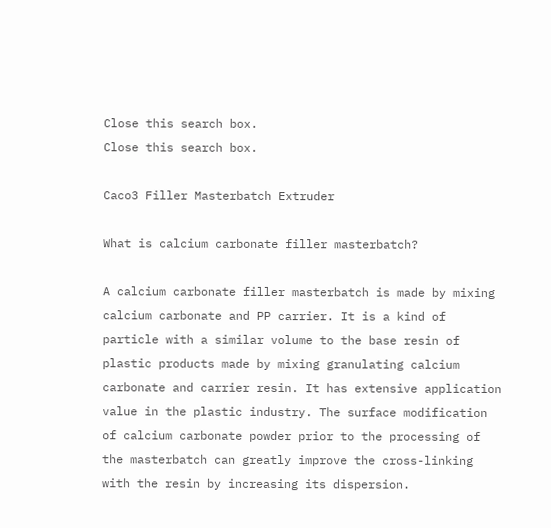Close this search box.
Close this search box.

Caco3 Filler Masterbatch Extruder

What is calcium carbonate filler masterbatch?

A calcium carbonate filler masterbatch is made by mixing calcium carbonate and PP carrier. It is a kind of particle with a similar volume to the base resin of plastic products made by mixing granulating calcium carbonate and carrier resin. It has extensive application value in the plastic industry. The surface modification of calcium carbonate powder prior to the processing of the masterbatch can greatly improve the cross-linking with the resin by increasing its dispersion.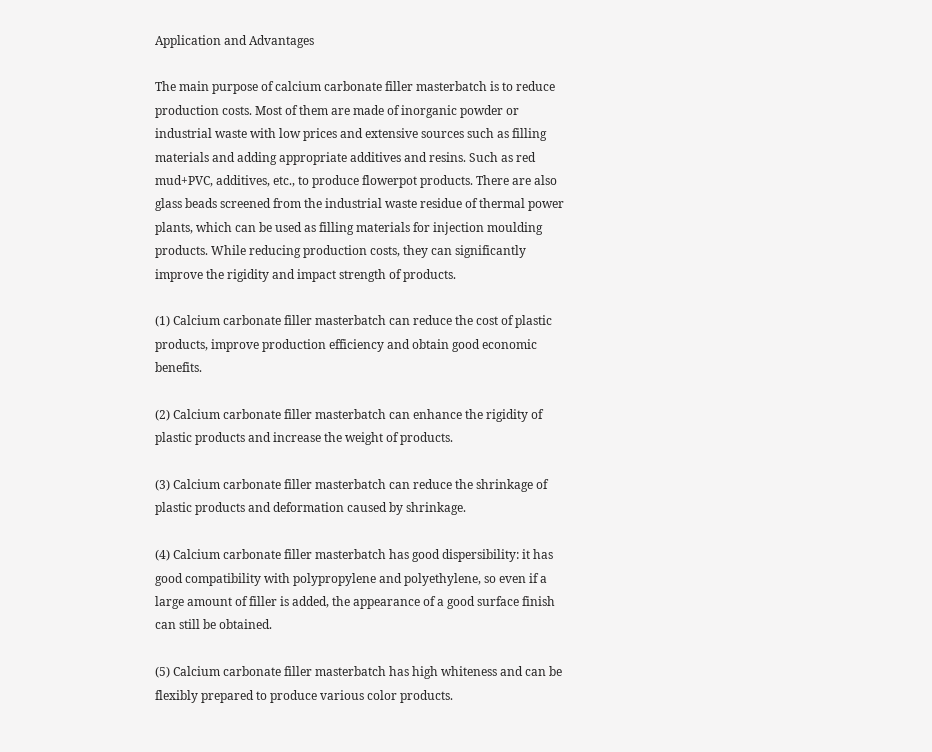Application and Advantages

The main purpose of calcium carbonate filler masterbatch is to reduce production costs. Most of them are made of inorganic powder or industrial waste with low prices and extensive sources such as filling materials and adding appropriate additives and resins. Such as red mud+PVC, additives, etc., to produce flowerpot products. There are also glass beads screened from the industrial waste residue of thermal power plants, which can be used as filling materials for injection moulding products. While reducing production costs, they can significantly improve the rigidity and impact strength of products.

(1) Calcium carbonate filler masterbatch can reduce the cost of plastic products, improve production efficiency and obtain good economic benefits.

(2) Calcium carbonate filler masterbatch can enhance the rigidity of plastic products and increase the weight of products.

(3) Calcium carbonate filler masterbatch can reduce the shrinkage of plastic products and deformation caused by shrinkage.

(4) Calcium carbonate filler masterbatch has good dispersibility: it has good compatibility with polypropylene and polyethylene, so even if a large amount of filler is added, the appearance of a good surface finish can still be obtained.

(5) Calcium carbonate filler masterbatch has high whiteness and can be flexibly prepared to produce various color products.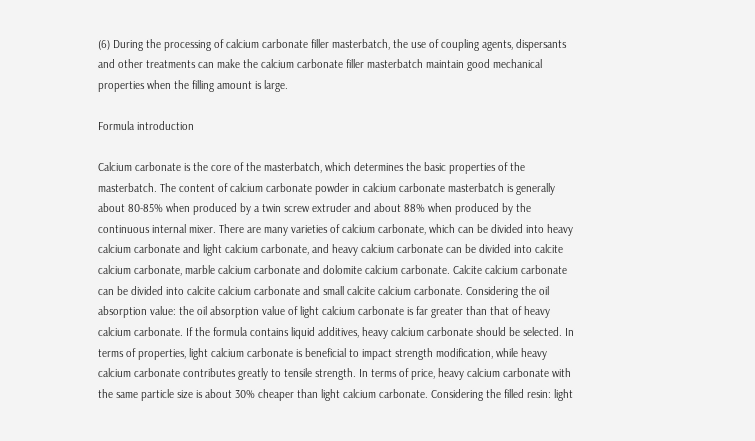(6) During the processing of calcium carbonate filler masterbatch, the use of coupling agents, dispersants and other treatments can make the calcium carbonate filler masterbatch maintain good mechanical properties when the filling amount is large.

Formula introduction

Calcium carbonate is the core of the masterbatch, which determines the basic properties of the masterbatch. The content of calcium carbonate powder in calcium carbonate masterbatch is generally about 80-85% when produced by a twin screw extruder and about 88% when produced by the continuous internal mixer. There are many varieties of calcium carbonate, which can be divided into heavy calcium carbonate and light calcium carbonate, and heavy calcium carbonate can be divided into calcite calcium carbonate, marble calcium carbonate and dolomite calcium carbonate. Calcite calcium carbonate can be divided into calcite calcium carbonate and small calcite calcium carbonate. Considering the oil absorption value: the oil absorption value of light calcium carbonate is far greater than that of heavy calcium carbonate. If the formula contains liquid additives, heavy calcium carbonate should be selected. In terms of properties, light calcium carbonate is beneficial to impact strength modification, while heavy calcium carbonate contributes greatly to tensile strength. In terms of price, heavy calcium carbonate with the same particle size is about 30% cheaper than light calcium carbonate. Considering the filled resin: light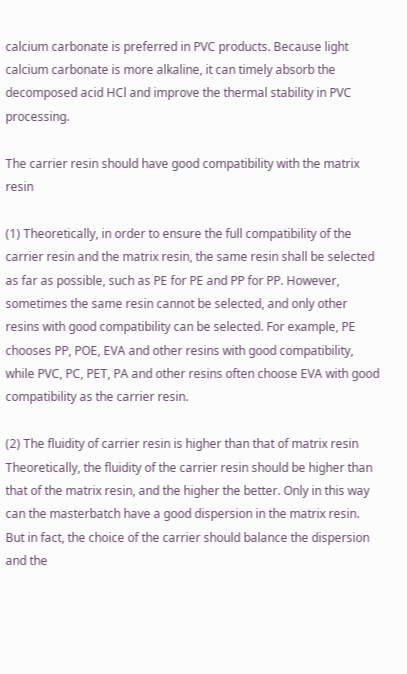calcium carbonate is preferred in PVC products. Because light calcium carbonate is more alkaline, it can timely absorb the decomposed acid HCl and improve the thermal stability in PVC processing.

The carrier resin should have good compatibility with the matrix resin

(1) Theoretically, in order to ensure the full compatibility of the carrier resin and the matrix resin, the same resin shall be selected as far as possible, such as PE for PE and PP for PP. However, sometimes the same resin cannot be selected, and only other resins with good compatibility can be selected. For example, PE chooses PP, POE, EVA and other resins with good compatibility, while PVC, PC, PET, PA and other resins often choose EVA with good compatibility as the carrier resin.

(2) The fluidity of carrier resin is higher than that of matrix resin
Theoretically, the fluidity of the carrier resin should be higher than that of the matrix resin, and the higher the better. Only in this way can the masterbatch have a good dispersion in the matrix resin. But in fact, the choice of the carrier should balance the dispersion and the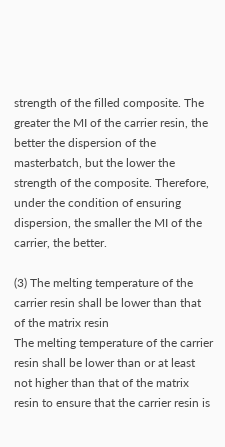strength of the filled composite. The greater the MI of the carrier resin, the better the dispersion of the masterbatch, but the lower the strength of the composite. Therefore, under the condition of ensuring dispersion, the smaller the MI of the carrier, the better.

(3) The melting temperature of the carrier resin shall be lower than that of the matrix resin
The melting temperature of the carrier resin shall be lower than or at least not higher than that of the matrix resin to ensure that the carrier resin is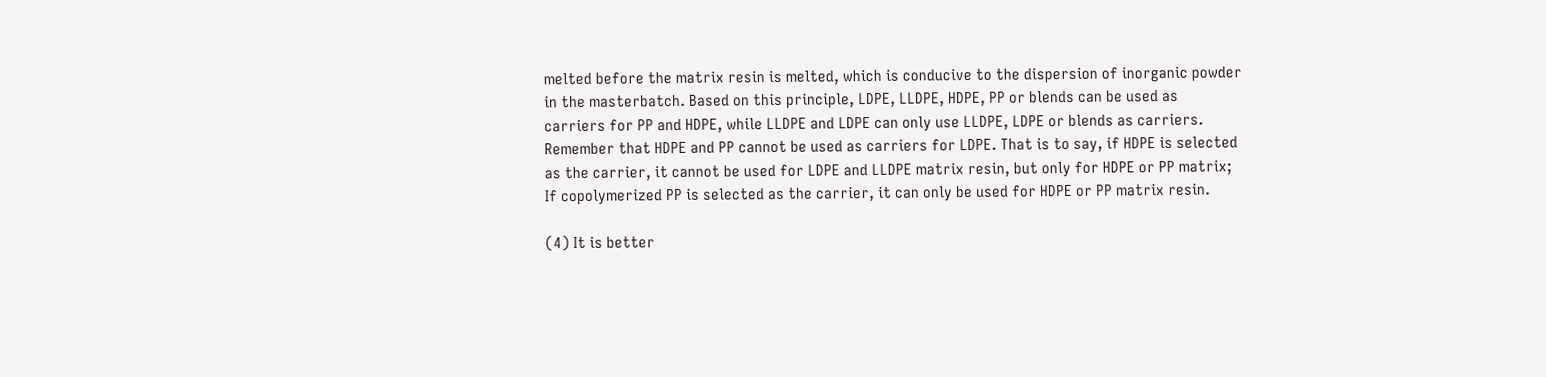melted before the matrix resin is melted, which is conducive to the dispersion of inorganic powder in the masterbatch. Based on this principle, LDPE, LLDPE, HDPE, PP or blends can be used as carriers for PP and HDPE, while LLDPE and LDPE can only use LLDPE, LDPE or blends as carriers. Remember that HDPE and PP cannot be used as carriers for LDPE. That is to say, if HDPE is selected as the carrier, it cannot be used for LDPE and LLDPE matrix resin, but only for HDPE or PP matrix; If copolymerized PP is selected as the carrier, it can only be used for HDPE or PP matrix resin.

(4) It is better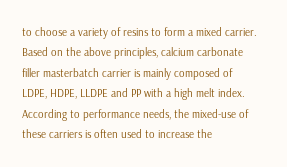to choose a variety of resins to form a mixed carrier. Based on the above principles, calcium carbonate filler masterbatch carrier is mainly composed of LDPE, HDPE, LLDPE and PP with a high melt index. According to performance needs, the mixed-use of these carriers is often used to increase the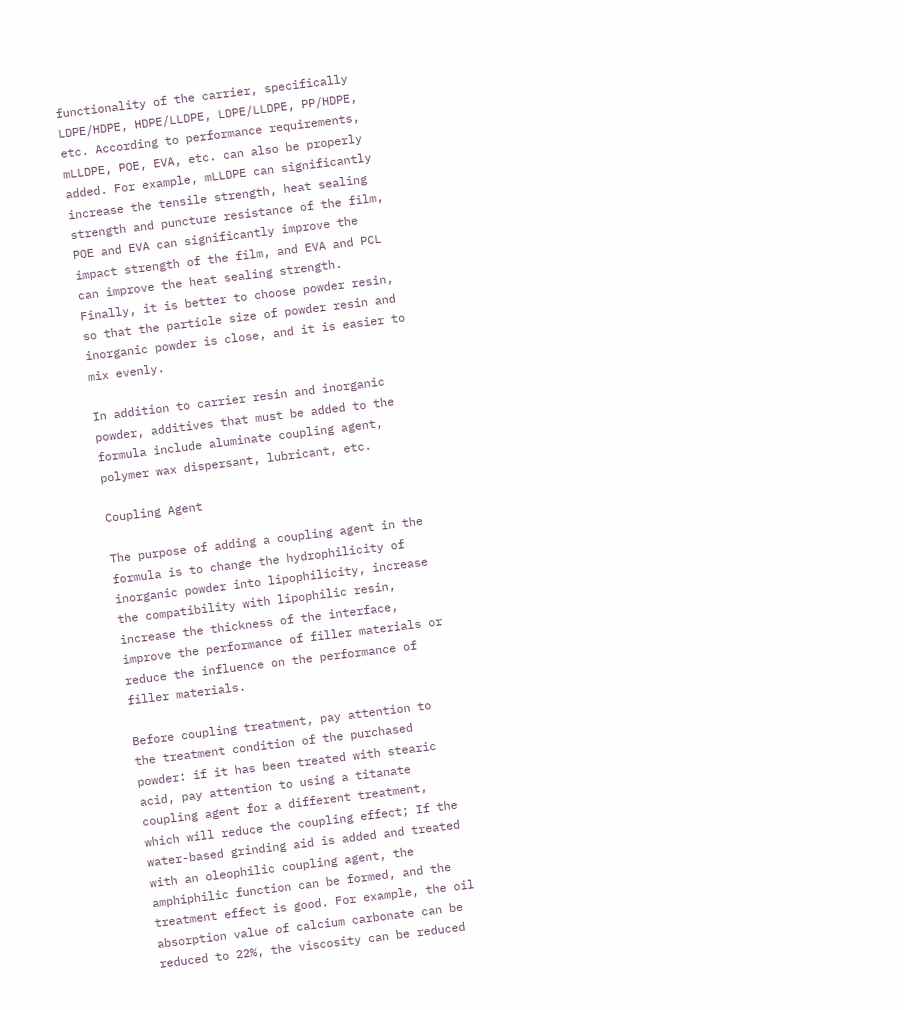functionality of the carrier, specifically LDPE/HDPE, HDPE/LLDPE, LDPE/LLDPE, PP/HDPE, etc. According to performance requirements, mLLDPE, POE, EVA, etc. can also be properly added. For example, mLLDPE can significantly increase the tensile strength, heat sealing strength and puncture resistance of the film, POE and EVA can significantly improve the impact strength of the film, and EVA and PCL can improve the heat sealing strength. Finally, it is better to choose powder resin, so that the particle size of powder resin and inorganic powder is close, and it is easier to mix evenly.

In addition to carrier resin and inorganic powder, additives that must be added to the formula include aluminate coupling agent, polymer wax dispersant, lubricant, etc.

Coupling Agent

The purpose of adding a coupling agent in the formula is to change the hydrophilicity of inorganic powder into lipophilicity, increase the compatibility with lipophilic resin, increase the thickness of the interface, improve the performance of filler materials or reduce the influence on the performance of filler materials.

Before coupling treatment, pay attention to the treatment condition of the purchased powder: if it has been treated with stearic acid, pay attention to using a titanate coupling agent for a different treatment, which will reduce the coupling effect; If the water-based grinding aid is added and treated with an oleophilic coupling agent, the amphiphilic function can be formed, and the treatment effect is good. For example, the oil absorption value of calcium carbonate can be reduced to 22%, the viscosity can be reduced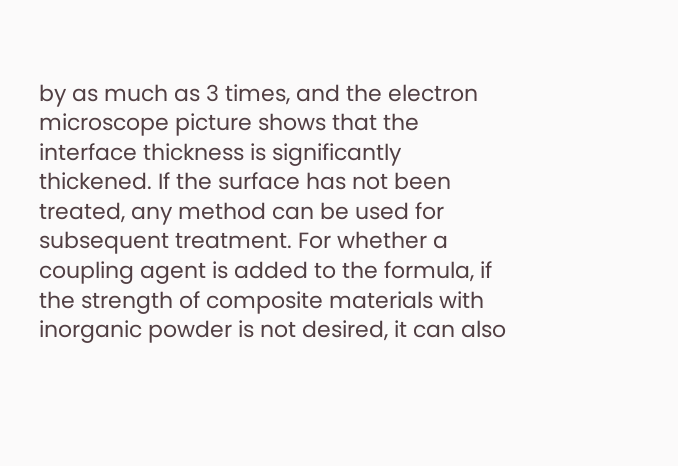by as much as 3 times, and the electron microscope picture shows that the interface thickness is significantly thickened. If the surface has not been treated, any method can be used for subsequent treatment. For whether a coupling agent is added to the formula, if the strength of composite materials with inorganic powder is not desired, it can also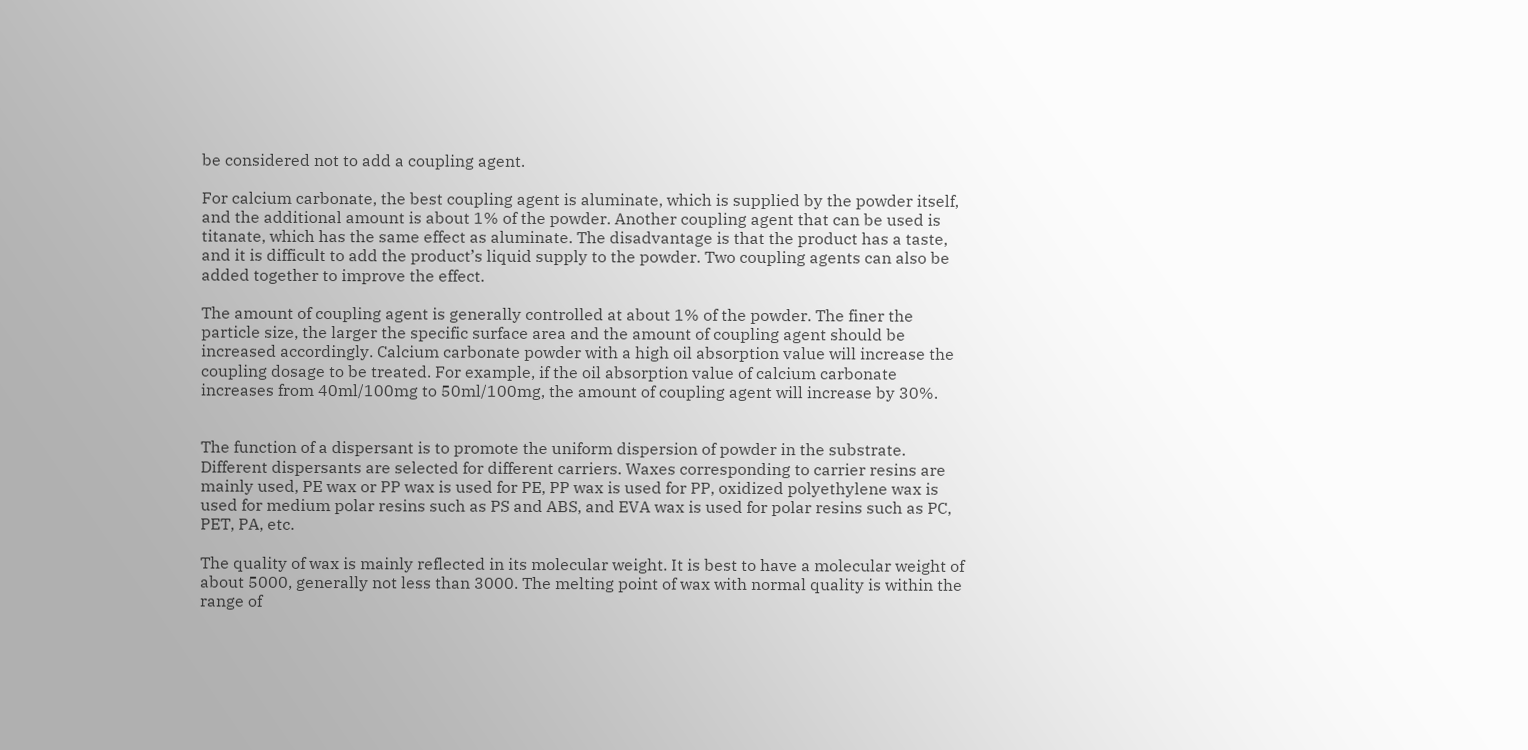be considered not to add a coupling agent.

For calcium carbonate, the best coupling agent is aluminate, which is supplied by the powder itself, and the additional amount is about 1% of the powder. Another coupling agent that can be used is titanate, which has the same effect as aluminate. The disadvantage is that the product has a taste, and it is difficult to add the product’s liquid supply to the powder. Two coupling agents can also be added together to improve the effect.

The amount of coupling agent is generally controlled at about 1% of the powder. The finer the particle size, the larger the specific surface area and the amount of coupling agent should be increased accordingly. Calcium carbonate powder with a high oil absorption value will increase the coupling dosage to be treated. For example, if the oil absorption value of calcium carbonate increases from 40ml/100mg to 50ml/100mg, the amount of coupling agent will increase by 30%.


The function of a dispersant is to promote the uniform dispersion of powder in the substrate. Different dispersants are selected for different carriers. Waxes corresponding to carrier resins are mainly used, PE wax or PP wax is used for PE, PP wax is used for PP, oxidized polyethylene wax is used for medium polar resins such as PS and ABS, and EVA wax is used for polar resins such as PC, PET, PA, etc.

The quality of wax is mainly reflected in its molecular weight. It is best to have a molecular weight of about 5000, generally not less than 3000. The melting point of wax with normal quality is within the range of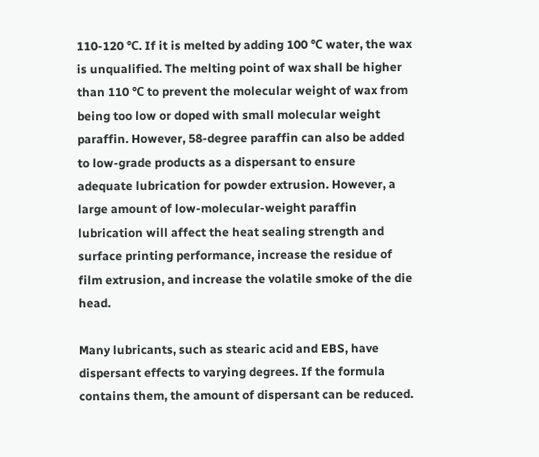110-120 ℃. If it is melted by adding 100 ℃ water, the wax is unqualified. The melting point of wax shall be higher than 110 ℃ to prevent the molecular weight of wax from being too low or doped with small molecular weight paraffin. However, 58-degree paraffin can also be added to low-grade products as a dispersant to ensure adequate lubrication for powder extrusion. However, a large amount of low-molecular-weight paraffin lubrication will affect the heat sealing strength and surface printing performance, increase the residue of film extrusion, and increase the volatile smoke of the die head.

Many lubricants, such as stearic acid and EBS, have dispersant effects to varying degrees. If the formula contains them, the amount of dispersant can be reduced.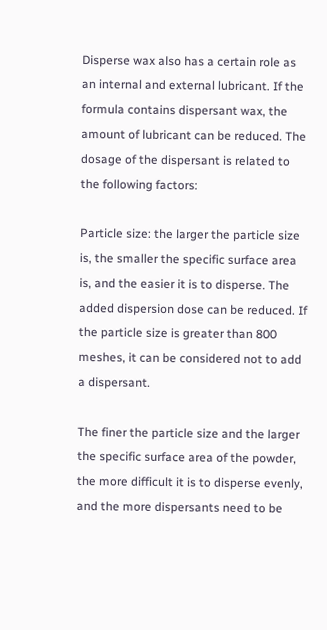Disperse wax also has a certain role as an internal and external lubricant. If the formula contains dispersant wax, the amount of lubricant can be reduced. The dosage of the dispersant is related to the following factors:

Particle size: the larger the particle size is, the smaller the specific surface area is, and the easier it is to disperse. The added dispersion dose can be reduced. If the particle size is greater than 800 meshes, it can be considered not to add a dispersant.

The finer the particle size and the larger the specific surface area of the powder, the more difficult it is to disperse evenly, and the more dispersants need to be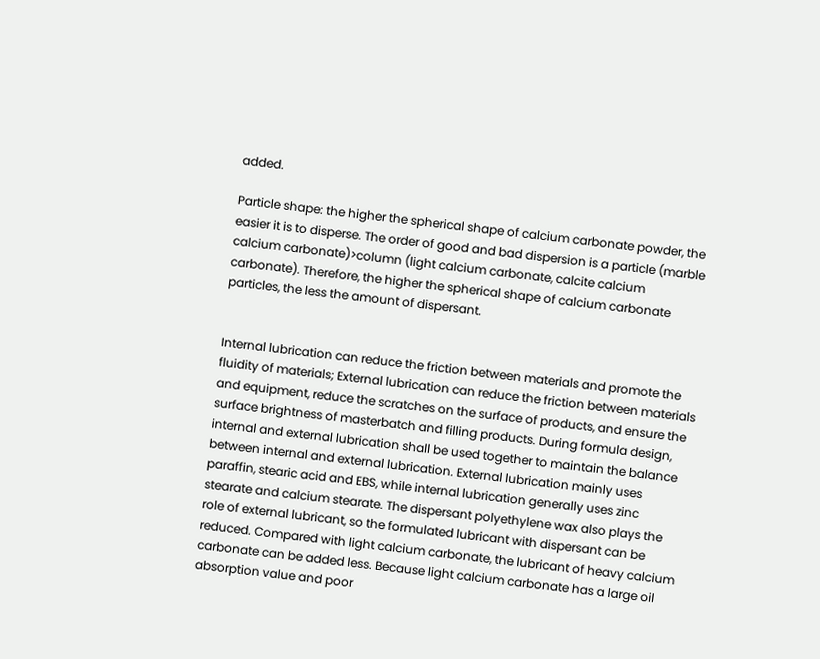added.

Particle shape: the higher the spherical shape of calcium carbonate powder, the easier it is to disperse. The order of good and bad dispersion is a particle (marble calcium carbonate)>column (light calcium carbonate, calcite calcium carbonate). Therefore, the higher the spherical shape of calcium carbonate particles, the less the amount of dispersant.


Internal lubrication can reduce the friction between materials and promote the fluidity of materials; External lubrication can reduce the friction between materials and equipment, reduce the scratches on the surface of products, and ensure the surface brightness of masterbatch and filling products. During formula design, internal and external lubrication shall be used together to maintain the balance between internal and external lubrication. External lubrication mainly uses paraffin, stearic acid and EBS, while internal lubrication generally uses zinc stearate and calcium stearate. The dispersant polyethylene wax also plays the role of external lubricant, so the formulated lubricant with dispersant can be reduced. Compared with light calcium carbonate, the lubricant of heavy calcium carbonate can be added less. Because light calcium carbonate has a large oil absorption value and poor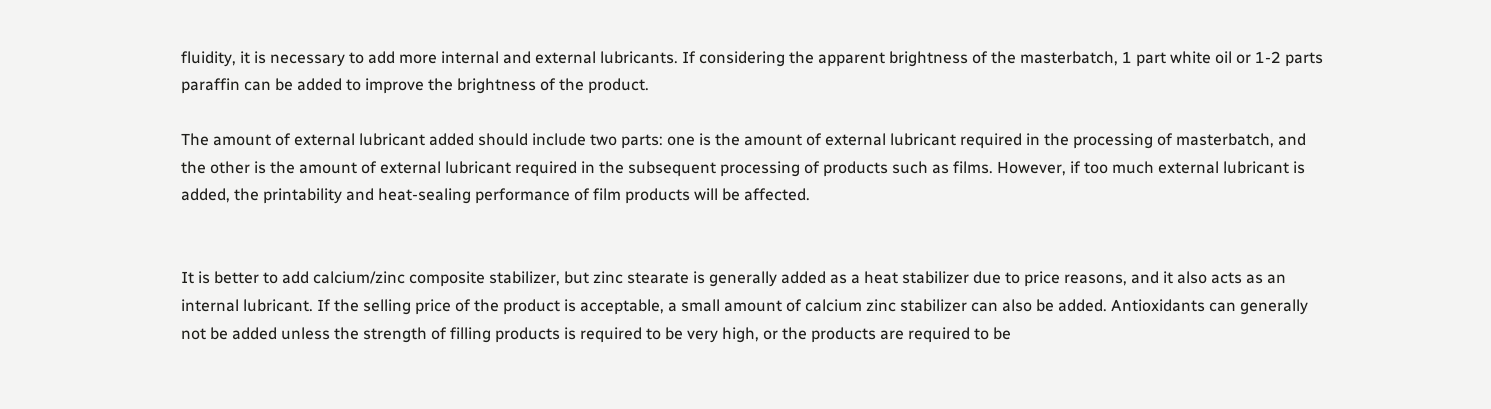fluidity, it is necessary to add more internal and external lubricants. If considering the apparent brightness of the masterbatch, 1 part white oil or 1-2 parts paraffin can be added to improve the brightness of the product.

The amount of external lubricant added should include two parts: one is the amount of external lubricant required in the processing of masterbatch, and the other is the amount of external lubricant required in the subsequent processing of products such as films. However, if too much external lubricant is added, the printability and heat-sealing performance of film products will be affected.


It is better to add calcium/zinc composite stabilizer, but zinc stearate is generally added as a heat stabilizer due to price reasons, and it also acts as an internal lubricant. If the selling price of the product is acceptable, a small amount of calcium zinc stabilizer can also be added. Antioxidants can generally not be added unless the strength of filling products is required to be very high, or the products are required to be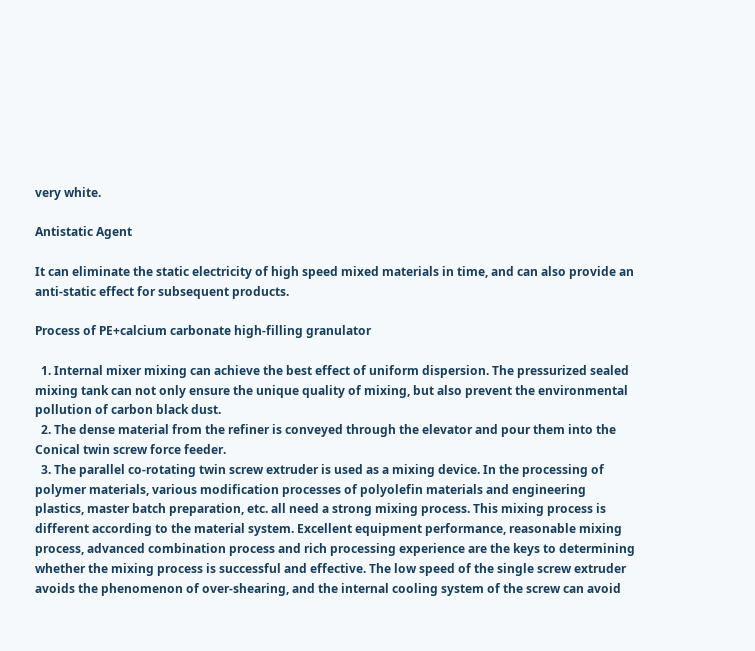very white.

Antistatic Agent

It can eliminate the static electricity of high speed mixed materials in time, and can also provide an anti-static effect for subsequent products.

Process of PE+calcium carbonate high-filling granulator

  1. Internal mixer mixing can achieve the best effect of uniform dispersion. The pressurized sealed mixing tank can not only ensure the unique quality of mixing, but also prevent the environmental pollution of carbon black dust.
  2. The dense material from the refiner is conveyed through the elevator and pour them into the Conical twin screw force feeder.
  3. The parallel co-rotating twin screw extruder is used as a mixing device. In the processing of polymer materials, various modification processes of polyolefin materials and engineering plastics, master batch preparation, etc. all need a strong mixing process. This mixing process is different according to the material system. Excellent equipment performance, reasonable mixing process, advanced combination process and rich processing experience are the keys to determining whether the mixing process is successful and effective. The low speed of the single screw extruder avoids the phenomenon of over-shearing, and the internal cooling system of the screw can avoid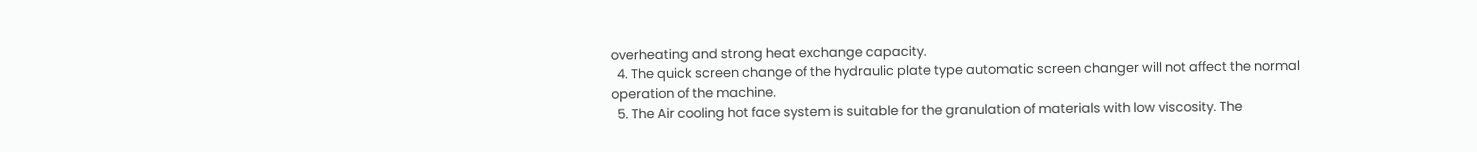overheating and strong heat exchange capacity.
  4. The quick screen change of the hydraulic plate type automatic screen changer will not affect the normal operation of the machine.
  5. The Air cooling hot face system is suitable for the granulation of materials with low viscosity. The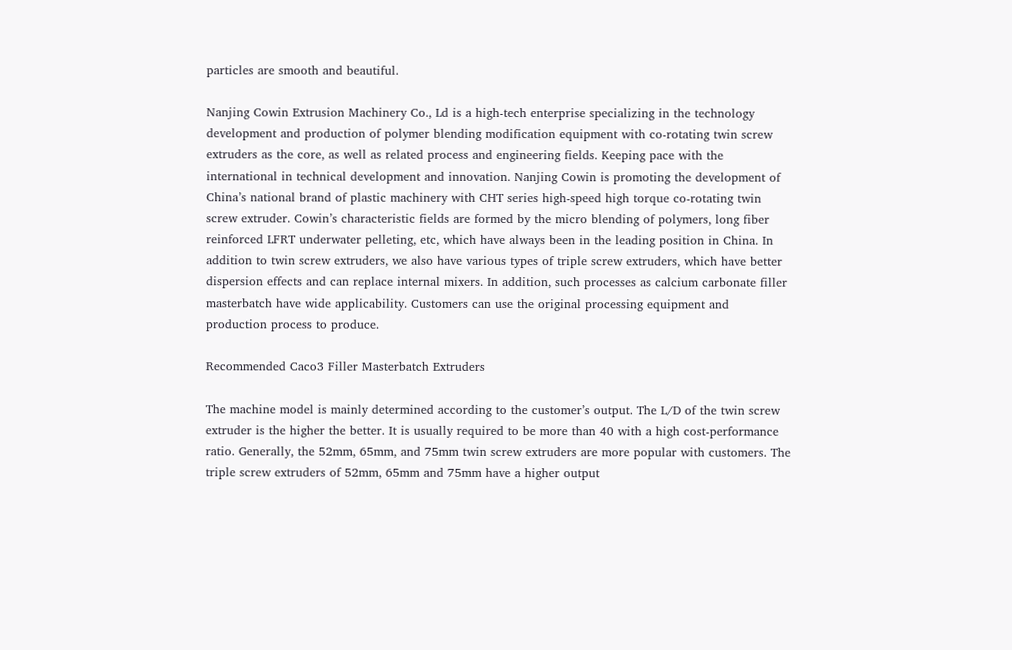particles are smooth and beautiful.

Nanjing Cowin Extrusion Machinery Co., Ld is a high-tech enterprise specializing in the technology development and production of polymer blending modification equipment with co-rotating twin screw extruders as the core, as well as related process and engineering fields. Keeping pace with the international in technical development and innovation. Nanjing Cowin is promoting the development of China’s national brand of plastic machinery with CHT series high-speed high torque co-rotating twin screw extruder. Cowin’s characteristic fields are formed by the micro blending of polymers, long fiber reinforced LFRT underwater pelleting, etc, which have always been in the leading position in China. In addition to twin screw extruders, we also have various types of triple screw extruders, which have better dispersion effects and can replace internal mixers. In addition, such processes as calcium carbonate filler masterbatch have wide applicability. Customers can use the original processing equipment and production process to produce.

Recommended Caco3 Filler Masterbatch Extruders

The machine model is mainly determined according to the customer’s output. The L/D of the twin screw extruder is the higher the better. It is usually required to be more than 40 with a high cost-performance ratio. Generally, the 52mm, 65mm, and 75mm twin screw extruders are more popular with customers. The triple screw extruders of 52mm, 65mm and 75mm have a higher output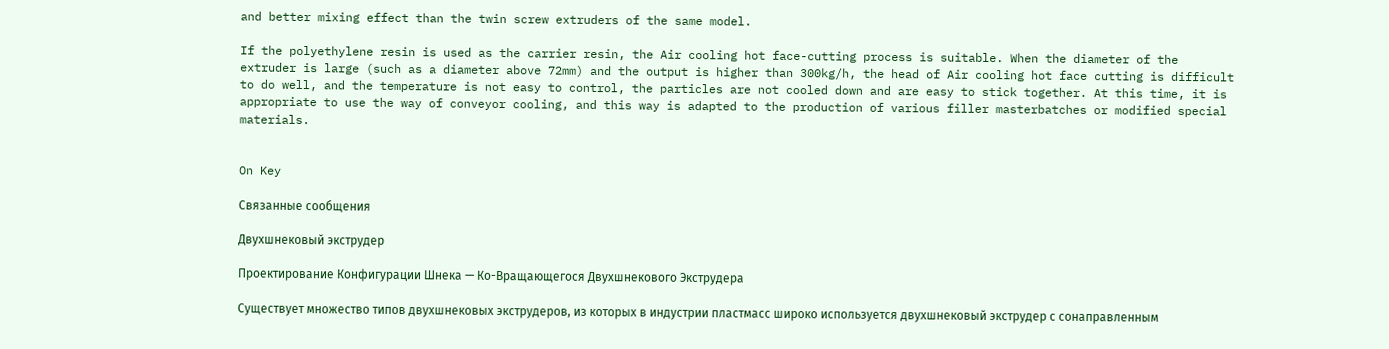and better mixing effect than the twin screw extruders of the same model.

If the polyethylene resin is used as the carrier resin, the Air cooling hot face-cutting process is suitable. When the diameter of the extruder is large (such as a diameter above 72mm) and the output is higher than 300kg/h, the head of Air cooling hot face cutting is difficult to do well, and the temperature is not easy to control, the particles are not cooled down and are easy to stick together. At this time, it is appropriate to use the way of conveyor cooling, and this way is adapted to the production of various filler masterbatches or modified special materials.


On Key

Связанные сообщения

Двухшнековый экструдер

Проектирование Конфигурации Шнека — Ко-Вращающегося Двухшнекового Экструдера

Существует множество типов двухшнековых экструдеров, из которых в индустрии пластмасс широко используется двухшнековый экструдер с сонаправленным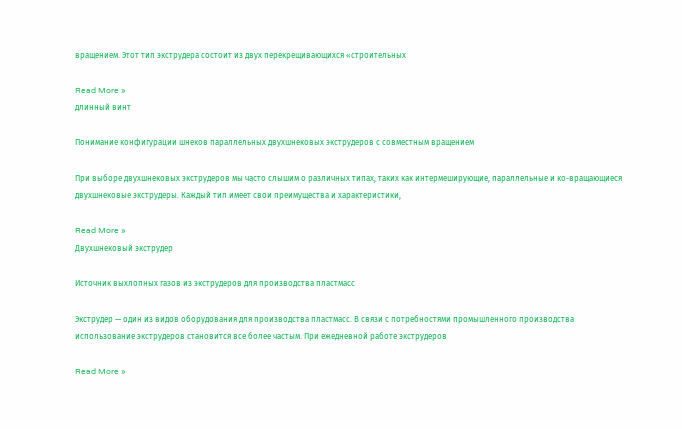вращением. Этот тип экструдера состоит из двух перекрещивающихся «строительных

Read More »
длинный винт

Понимание конфигурации шнеков параллельных двухшнековых экструдеров с совместным вращением

При выборе двухшнековых экструдеров мы часто слышим о различных типах, таких как интермеширующие, параллельные и ко-вращающиеся двухшнековые экструдеры. Каждый тип имеет свои преимущества и характеристики,

Read More »
Двухшнековый экструдер

Источник выхлопных газов из экструдеров для производства пластмасс

Экструдер — один из видов оборудования для производства пластмасс. В связи с потребностями промышленного производства использование экструдеров становится все более частым. При ежедневной работе экструдеров

Read More »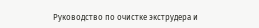Руководство по очистке экструдера и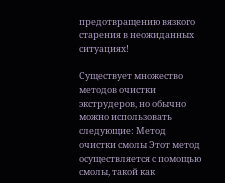предотвращению вязкого старения в неожиданных ситуациях!

Существует множество методов очистки экструдеров, но обычно можно использовать следующие: Метод очистки смолы Этот метод осуществляется с помощью смолы, такой как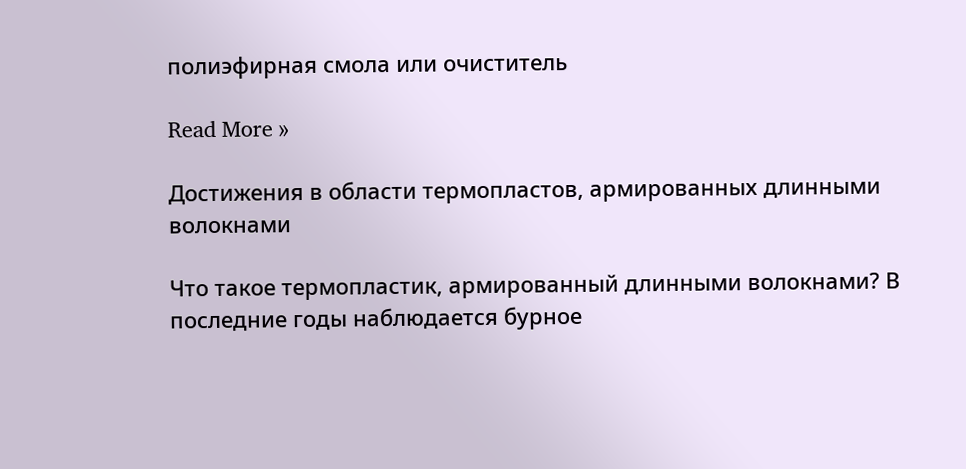полиэфирная смола или очиститель

Read More »

Достижения в области термопластов, армированных длинными волокнами

Что такое термопластик, армированный длинными волокнами? В последние годы наблюдается бурное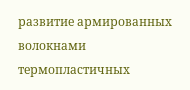развитие армированных волокнами термопластичных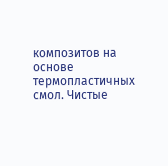композитов на основе термопластичных смол. Чистые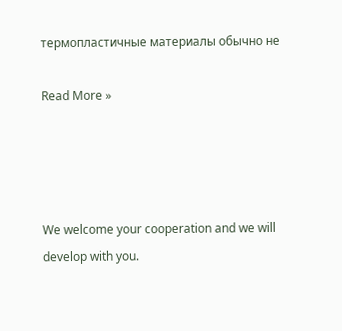термопластичные материалы обычно не

Read More »




We welcome your cooperation and we will develop with you.